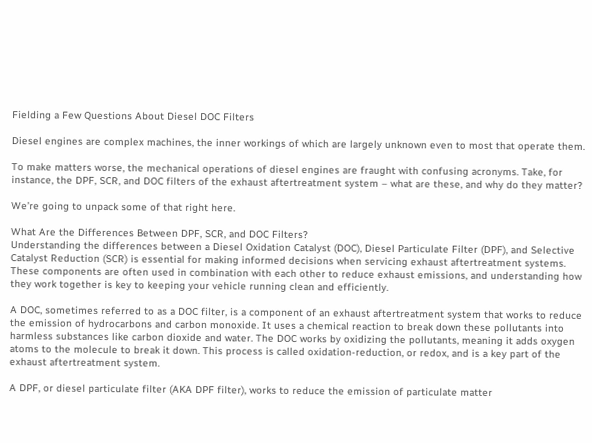Fielding a Few Questions About Diesel DOC Filters

Diesel engines are complex machines, the inner workings of which are largely unknown even to most that operate them.

To make matters worse, the mechanical operations of diesel engines are fraught with confusing acronyms. Take, for instance, the DPF, SCR, and DOC filters of the exhaust aftertreatment system – what are these, and why do they matter?

We’re going to unpack some of that right here.

What Are the Differences Between DPF, SCR, and DOC Filters?
Understanding the differences between a Diesel Oxidation Catalyst (DOC), Diesel Particulate Filter (DPF), and Selective Catalyst Reduction (SCR) is essential for making informed decisions when servicing exhaust aftertreatment systems. These components are often used in combination with each other to reduce exhaust emissions, and understanding how they work together is key to keeping your vehicle running clean and efficiently.

A DOC, sometimes referred to as a DOC filter, is a component of an exhaust aftertreatment system that works to reduce the emission of hydrocarbons and carbon monoxide. It uses a chemical reaction to break down these pollutants into harmless substances like carbon dioxide and water. The DOC works by oxidizing the pollutants, meaning it adds oxygen atoms to the molecule to break it down. This process is called oxidation-reduction, or redox, and is a key part of the exhaust aftertreatment system.

A DPF, or diesel particulate filter (AKA DPF filter), works to reduce the emission of particulate matter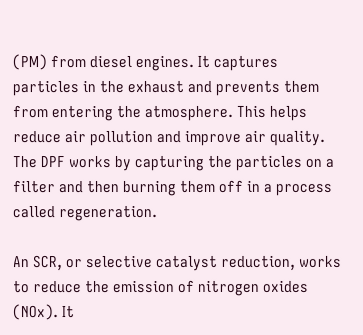(PM) from diesel engines. It captures particles in the exhaust and prevents them from entering the atmosphere. This helps reduce air pollution and improve air quality. The DPF works by capturing the particles on a filter and then burning them off in a process called regeneration.

An SCR, or selective catalyst reduction, works to reduce the emission of nitrogen oxides (NOx). It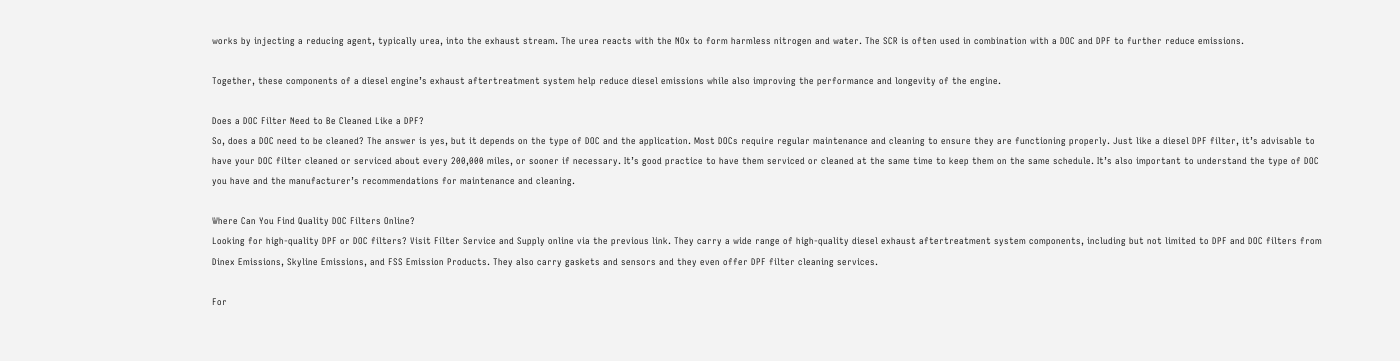works by injecting a reducing agent, typically urea, into the exhaust stream. The urea reacts with the NOx to form harmless nitrogen and water. The SCR is often used in combination with a DOC and DPF to further reduce emissions.

Together, these components of a diesel engine’s exhaust aftertreatment system help reduce diesel emissions while also improving the performance and longevity of the engine.

Does a DOC Filter Need to Be Cleaned Like a DPF?
So, does a DOC need to be cleaned? The answer is yes, but it depends on the type of DOC and the application. Most DOCs require regular maintenance and cleaning to ensure they are functioning properly. Just like a diesel DPF filter, it’s advisable to have your DOC filter cleaned or serviced about every 200,000 miles, or sooner if necessary. It’s good practice to have them serviced or cleaned at the same time to keep them on the same schedule. It’s also important to understand the type of DOC you have and the manufacturer’s recommendations for maintenance and cleaning.

Where Can You Find Quality DOC Filters Online?
Looking for high-quality DPF or DOC filters? Visit Filter Service and Supply online via the previous link. They carry a wide range of high-quality diesel exhaust aftertreatment system components, including but not limited to DPF and DOC filters from Dinex Emissions, Skyline Emissions, and FSS Emission Products. They also carry gaskets and sensors and they even offer DPF filter cleaning services.

For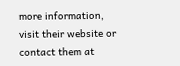more information, visit their website or contact them at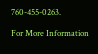760-455-0263.

For More Information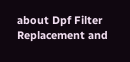about Dpf Filter Replacement and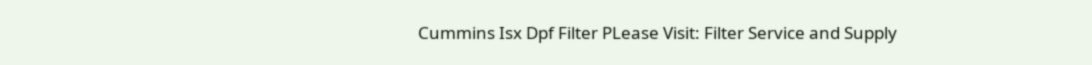Cummins Isx Dpf Filter PLease Visit: Filter Service and Supply